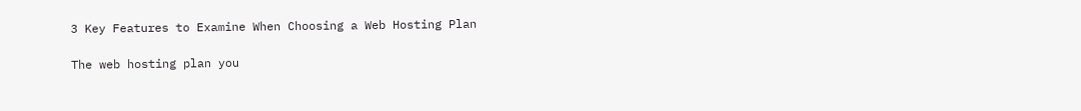3 Key Features to Examine When Choosing a Web Hosting Plan

The web hosting plan you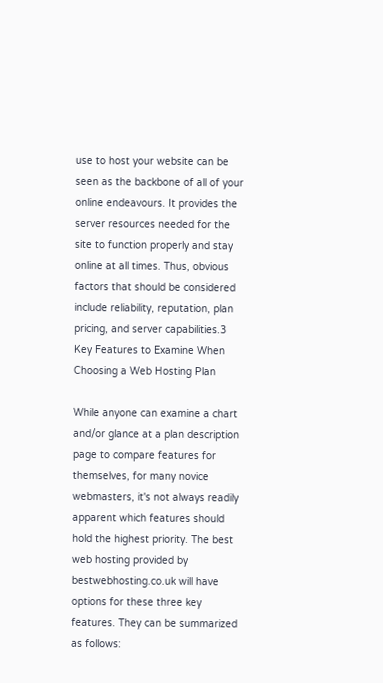use to host your website can be seen as the backbone of all of your online endeavours. It provides the server resources needed for the site to function properly and stay online at all times. Thus, obvious factors that should be considered include reliability, reputation, plan pricing, and server capabilities.3 Key Features to Examine When Choosing a Web Hosting Plan

While anyone can examine a chart and/or glance at a plan description page to compare features for themselves, for many novice webmasters, it's not always readily apparent which features should hold the highest priority. The best web hosting provided by bestwebhosting.co.uk will have options for these three key features. They can be summarized as follows: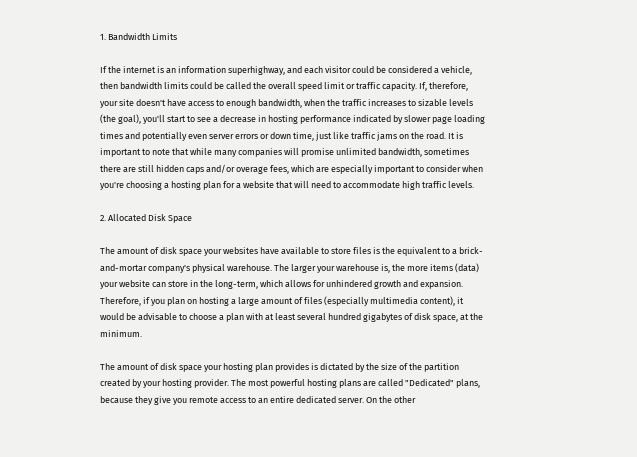1. Bandwidth Limits

If the internet is an information superhighway, and each visitor could be considered a vehicle, then bandwidth limits could be called the overall speed limit or traffic capacity. If, therefore, your site doesn't have access to enough bandwidth, when the traffic increases to sizable levels (the goal), you'll start to see a decrease in hosting performance indicated by slower page loading times and potentially even server errors or down time, just like traffic jams on the road. It is important to note that while many companies will promise unlimited bandwidth, sometimes there are still hidden caps and/or overage fees, which are especially important to consider when you're choosing a hosting plan for a website that will need to accommodate high traffic levels.

2. Allocated Disk Space

The amount of disk space your websites have available to store files is the equivalent to a brick-and-mortar company's physical warehouse. The larger your warehouse is, the more items (data) your website can store in the long-term, which allows for unhindered growth and expansion. Therefore, if you plan on hosting a large amount of files (especially multimedia content), it would be advisable to choose a plan with at least several hundred gigabytes of disk space, at the minimum.

The amount of disk space your hosting plan provides is dictated by the size of the partition created by your hosting provider. The most powerful hosting plans are called "Dedicated" plans, because they give you remote access to an entire dedicated server. On the other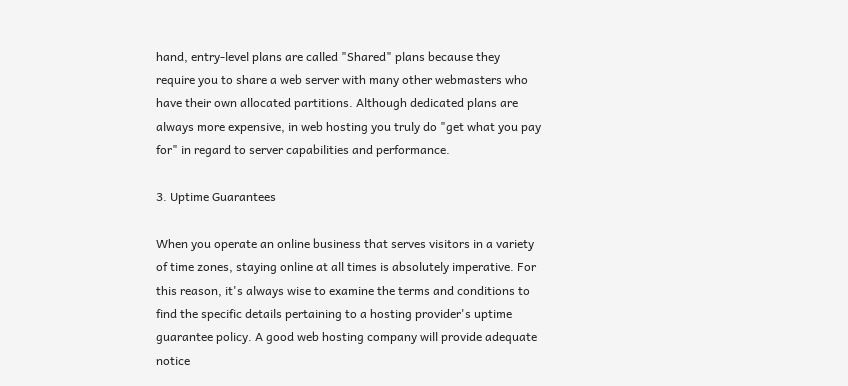hand, entry-level plans are called "Shared" plans because they require you to share a web server with many other webmasters who have their own allocated partitions. Although dedicated plans are always more expensive, in web hosting you truly do "get what you pay for" in regard to server capabilities and performance.

3. Uptime Guarantees

When you operate an online business that serves visitors in a variety of time zones, staying online at all times is absolutely imperative. For this reason, it's always wise to examine the terms and conditions to find the specific details pertaining to a hosting provider's uptime guarantee policy. A good web hosting company will provide adequate notice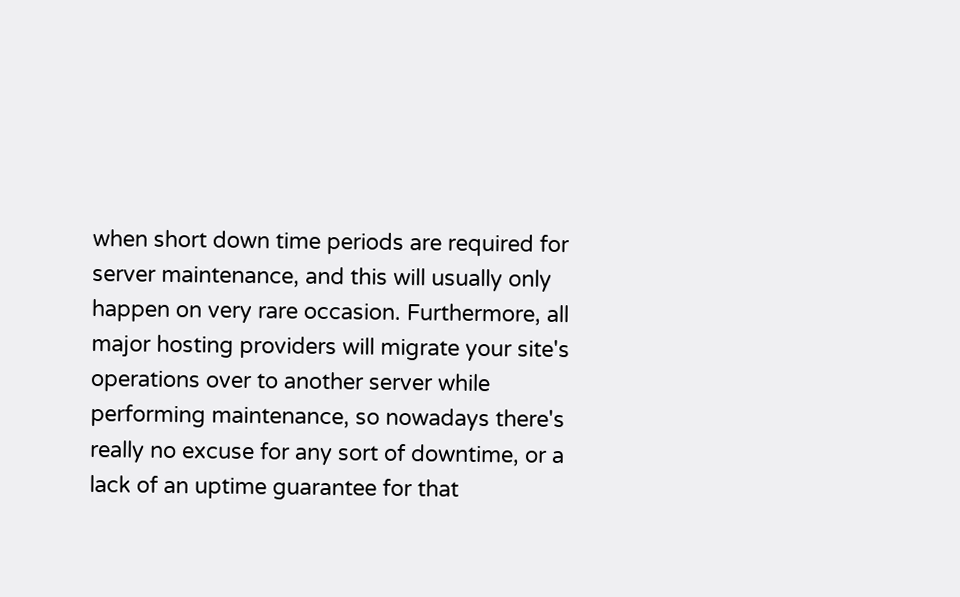when short down time periods are required for server maintenance, and this will usually only happen on very rare occasion. Furthermore, all major hosting providers will migrate your site's operations over to another server while performing maintenance, so nowadays there's really no excuse for any sort of downtime, or a lack of an uptime guarantee for that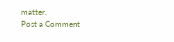matter.
Post a Comment